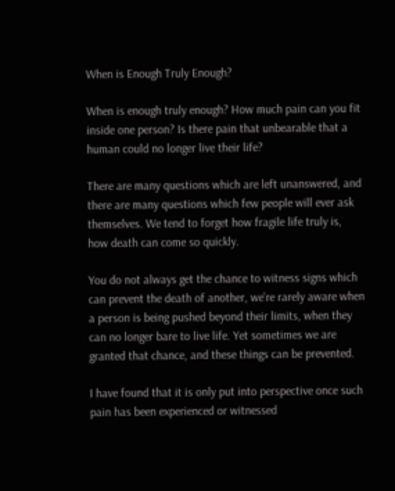When is Enough Truly Enough?

When is enough truly enough? How much pain can you fit inside one person? Is there pain that unbearable that a human could no longer live their life?

There are many questions which are left unanswered, and there are many questions which few people will ever ask themselves. We tend to forget how fragile life truly is, how death can come so quickly.

You do not always get the chance to witness signs which can prevent the death of another, we’re rarely aware when a person is being pushed beyond their limits, when they can no longer bare to live life. Yet sometimes we are granted that chance, and these things can be prevented.

I have found that it is only put into perspective once such pain has been experienced or witnessed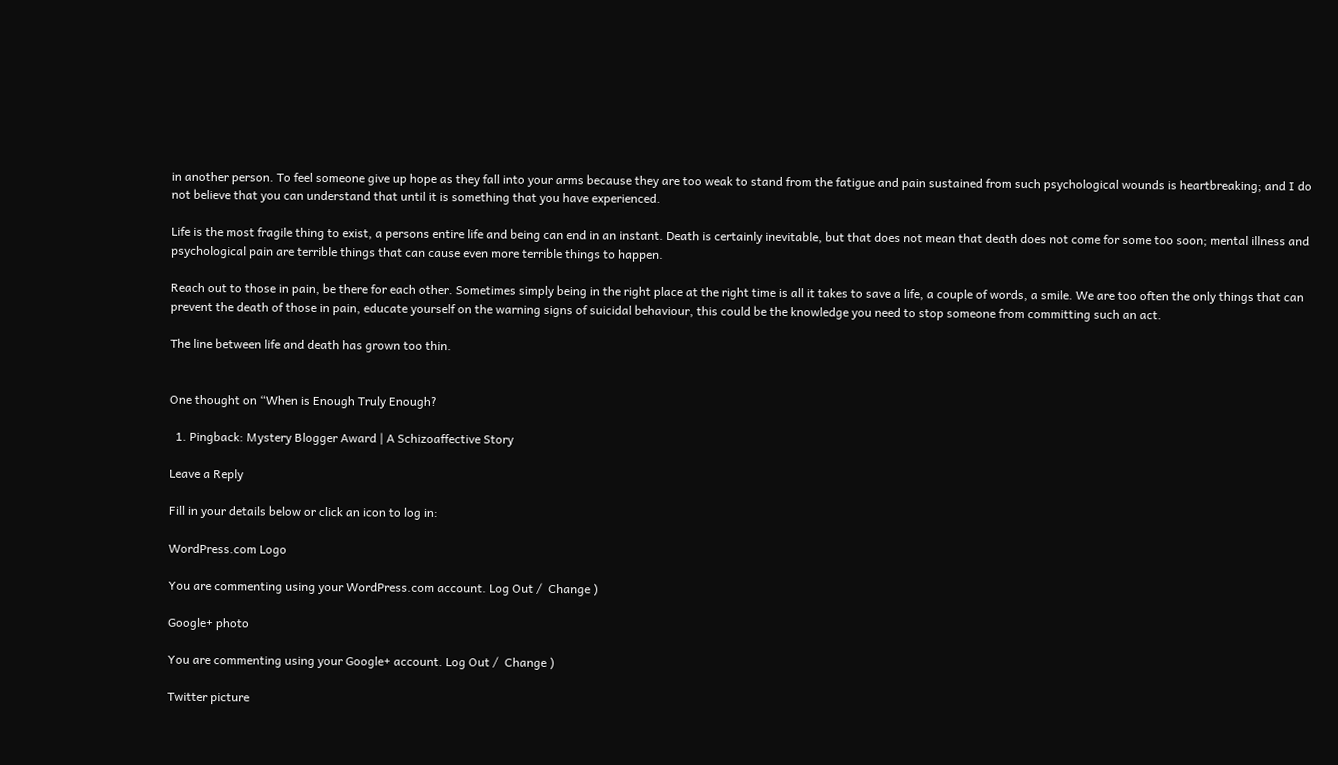in another person. To feel someone give up hope as they fall into your arms because they are too weak to stand from the fatigue and pain sustained from such psychological wounds is heartbreaking; and I do not believe that you can understand that until it is something that you have experienced.

Life is the most fragile thing to exist, a persons entire life and being can end in an instant. Death is certainly inevitable, but that does not mean that death does not come for some too soon; mental illness and psychological pain are terrible things that can cause even more terrible things to happen.

Reach out to those in pain, be there for each other. Sometimes simply being in the right place at the right time is all it takes to save a life, a couple of words, a smile. We are too often the only things that can prevent the death of those in pain, educate yourself on the warning signs of suicidal behaviour, this could be the knowledge you need to stop someone from committing such an act.

The line between life and death has grown too thin.


One thought on “When is Enough Truly Enough?

  1. Pingback: Mystery Blogger Award | A Schizoaffective Story

Leave a Reply

Fill in your details below or click an icon to log in:

WordPress.com Logo

You are commenting using your WordPress.com account. Log Out /  Change )

Google+ photo

You are commenting using your Google+ account. Log Out /  Change )

Twitter picture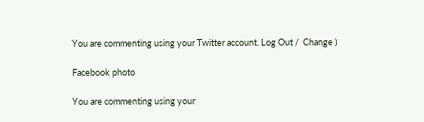You are commenting using your Twitter account. Log Out /  Change )

Facebook photo

You are commenting using your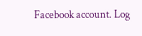Facebook account. Log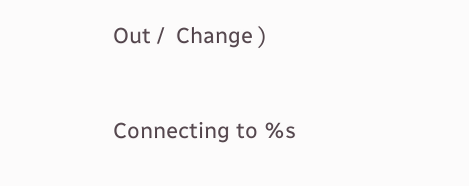Out /  Change )


Connecting to %s